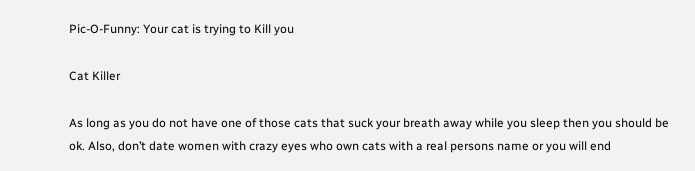Pic-O-Funny: Your cat is trying to Kill you

Cat Killer

As long as you do not have one of those cats that suck your breath away while you sleep then you should be ok. Also, don’t date women with crazy eyes who own cats with a real persons name or you will end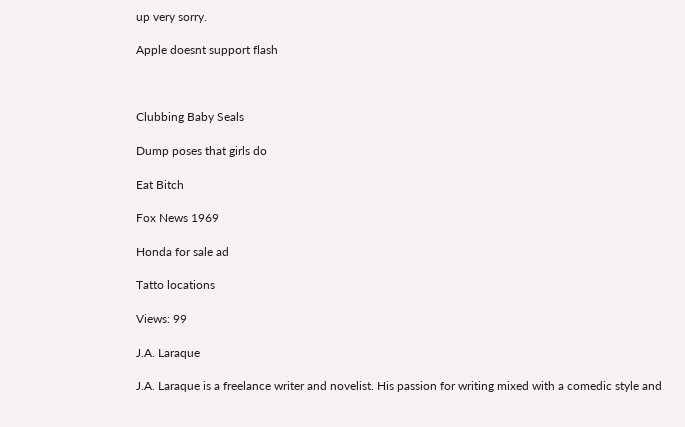up very sorry.

Apple doesnt support flash



Clubbing Baby Seals

Dump poses that girls do

Eat Bitch

Fox News 1969

Honda for sale ad

Tatto locations

Views: 99

J.A. Laraque

J.A. Laraque is a freelance writer and novelist. His passion for writing mixed with a comedic style and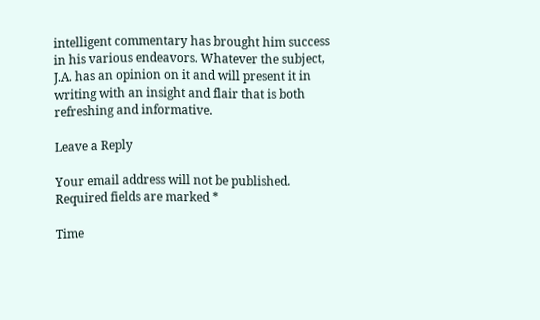intelligent commentary has brought him success in his various endeavors. Whatever the subject, J.A. has an opinion on it and will present it in writing with an insight and flair that is both refreshing and informative.

Leave a Reply

Your email address will not be published. Required fields are marked *

Time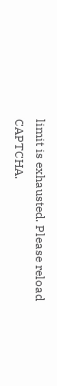limit is exhausted. Please reload CAPTCHA.